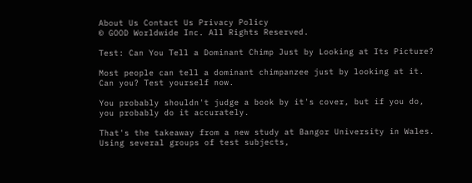About Us Contact Us Privacy Policy
© GOOD Worldwide Inc. All Rights Reserved.

Test: Can You Tell a Dominant Chimp Just by Looking at Its Picture?

Most people can tell a dominant chimpanzee just by looking at it. Can you? Test yourself now.

You probably shouldn't judge a book by it's cover, but if you do, you probably do it accurately.

That's the takeaway from a new study at Bangor University in Wales. Using several groups of test subjects,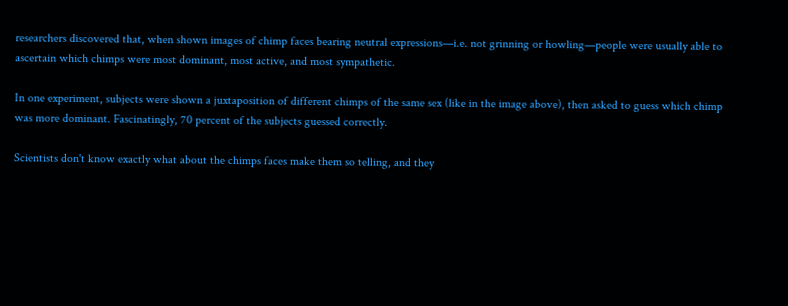researchers discovered that, when shown images of chimp faces bearing neutral expressions—i.e. not grinning or howling—people were usually able to ascertain which chimps were most dominant, most active, and most sympathetic.

In one experiment, subjects were shown a juxtaposition of different chimps of the same sex (like in the image above), then asked to guess which chimp was more dominant. Fascinatingly, 70 percent of the subjects guessed correctly.

Scientists don't know exactly what about the chimps faces make them so telling, and they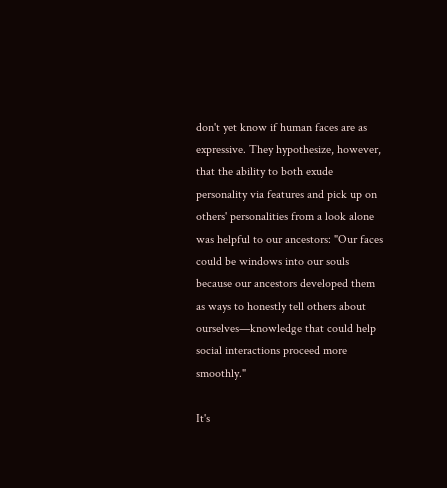don't yet know if human faces are as expressive. They hypothesize, however, that the ability to both exude personality via features and pick up on others' personalities from a look alone was helpful to our ancestors: "Our faces could be windows into our souls because our ancestors developed them as ways to honestly tell others about ourselves—knowledge that could help social interactions proceed more smoothly."

It's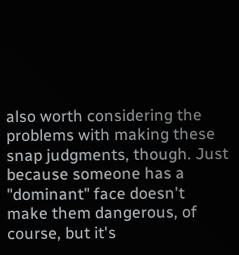also worth considering the problems with making these snap judgments, though. Just because someone has a "dominant" face doesn't make them dangerous, of course, but it's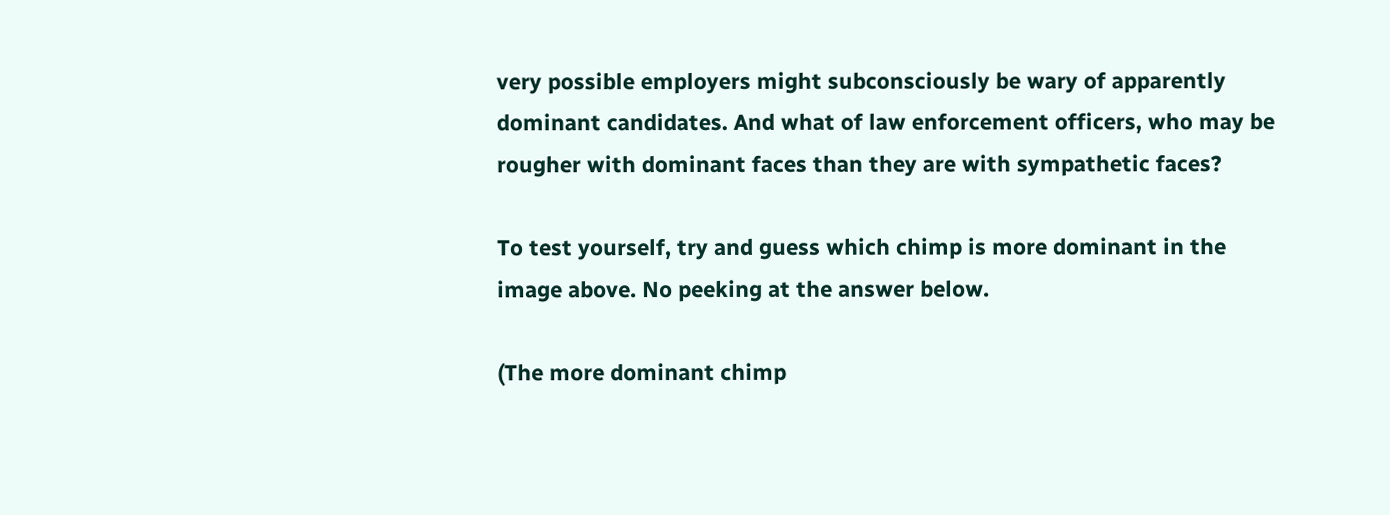very possible employers might subconsciously be wary of apparently dominant candidates. And what of law enforcement officers, who may be rougher with dominant faces than they are with sympathetic faces?

To test yourself, try and guess which chimp is more dominant in the image above. No peeking at the answer below.

(The more dominant chimp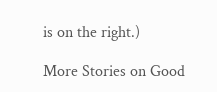is on the right.)

More Stories on Good